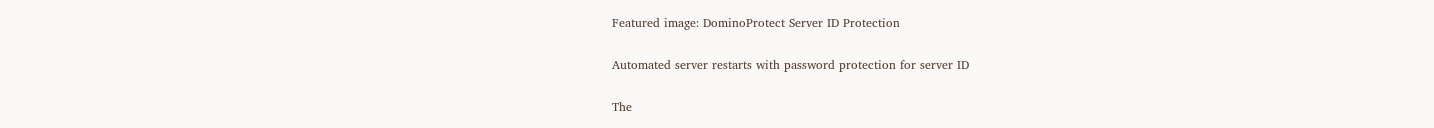Featured image: DominoProtect Server ID Protection

Automated server restarts with password protection for server ID

The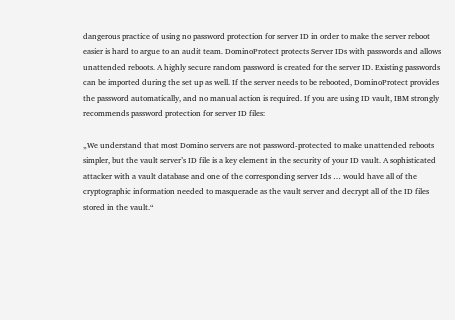dangerous practice of using no password protection for server ID in order to make the server reboot easier is hard to argue to an audit team. DominoProtect protects Server IDs with passwords and allows unattended reboots. A highly secure random password is created for the server ID. Existing passwords can be imported during the set up as well. If the server needs to be rebooted, DominoProtect provides the password automatically, and no manual action is required. If you are using ID vault, IBM strongly recommends password protection for server ID files:

„We understand that most Domino servers are not password-protected to make unattended reboots simpler, but the vault server’s ID file is a key element in the security of your ID vault. A sophisticated attacker with a vault database and one of the corresponding server Ids … would have all of the cryptographic information needed to masquerade as the vault server and decrypt all of the ID files stored in the vault.“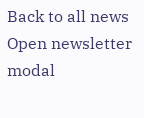Back to all news
Open newsletter modal